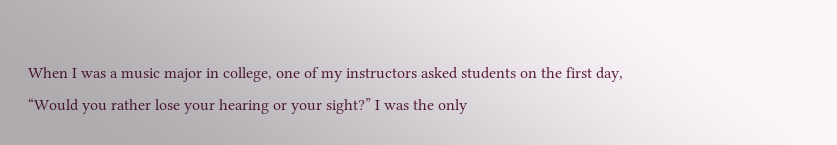When I was a music major in college, one of my instructors asked students on the first day, “Would you rather lose your hearing or your sight?” I was the only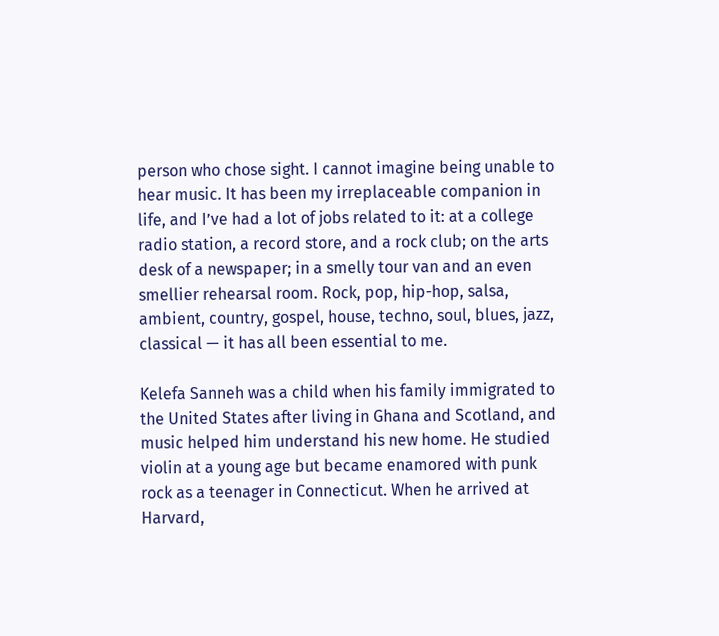person who chose sight. I cannot imagine being unable to hear music. It has been my irreplaceable companion in life, and I’ve had a lot of jobs related to it: at a college radio station, a record store, and a rock club; on the arts desk of a newspaper; in a smelly tour van and an even smellier rehearsal room. Rock, pop, hip-hop, salsa, ambient, country, gospel, house, techno, soul, blues, jazz, classical — it has all been essential to me.

Kelefa Sanneh was a child when his family immigrated to the United States after living in Ghana and Scotland, and music helped him understand his new home. He studied violin at a young age but became enamored with punk rock as a teenager in Connecticut. When he arrived at Harvard,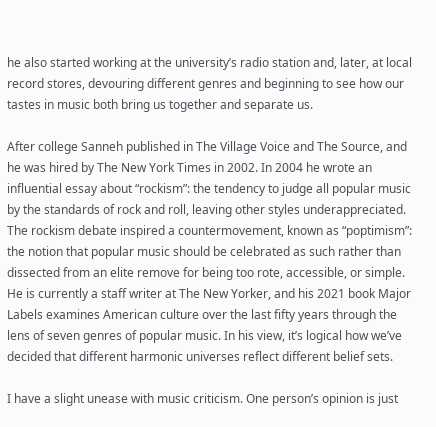he also started working at the university’s radio station and, later, at local record stores, devouring different genres and beginning to see how our tastes in music both bring us together and separate us.

After college Sanneh published in The Village Voice and The Source, and he was hired by The New York Times in 2002. In 2004 he wrote an influential essay about “rockism”: the tendency to judge all popular music by the standards of rock and roll, leaving other styles underappreciated. The rockism debate inspired a countermovement, known as “poptimism”: the notion that popular music should be celebrated as such rather than dissected from an elite remove for being too rote, accessible, or simple. He is currently a staff writer at The New Yorker, and his 2021 book Major Labels examines American culture over the last fifty years through the lens of seven genres of popular music. In his view, it’s logical how we’ve decided that different harmonic universes reflect different belief sets.

I have a slight unease with music criticism. One person’s opinion is just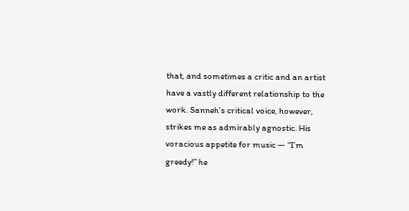that, and sometimes a critic and an artist have a vastly different relationship to the work. Sanneh’s critical voice, however, strikes me as admirably agnostic. His voracious appetite for music — “I’m greedy!” he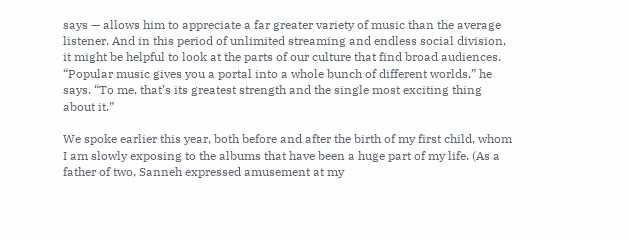says — allows him to appreciate a far greater variety of music than the average listener. And in this period of unlimited streaming and endless social division, it might be helpful to look at the parts of our culture that find broad audiences. “Popular music gives you a portal into a whole bunch of different worlds,” he says. “To me, that’s its greatest strength and the single most exciting thing about it.”

We spoke earlier this year, both before and after the birth of my first child, whom I am slowly exposing to the albums that have been a huge part of my life. (As a father of two, Sanneh expressed amusement at my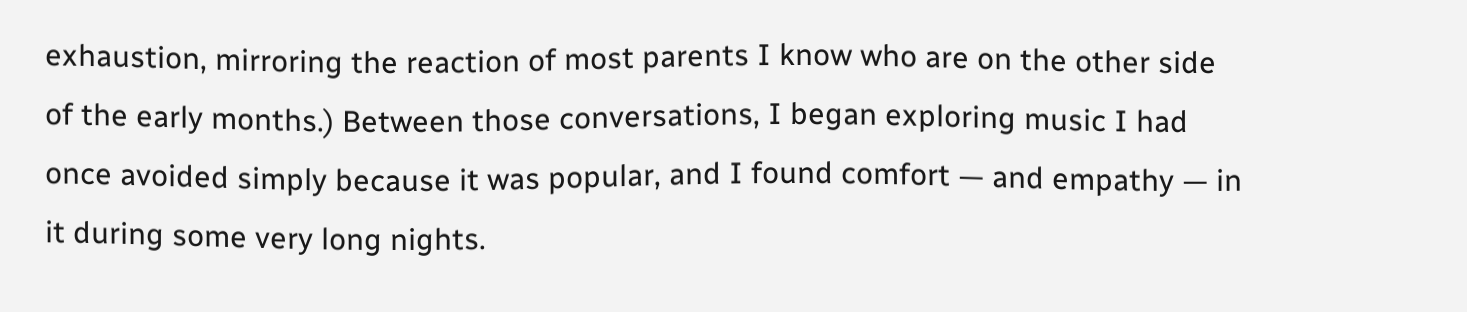exhaustion, mirroring the reaction of most parents I know who are on the other side of the early months.) Between those conversations, I began exploring music I had once avoided simply because it was popular, and I found comfort — and empathy — in it during some very long nights.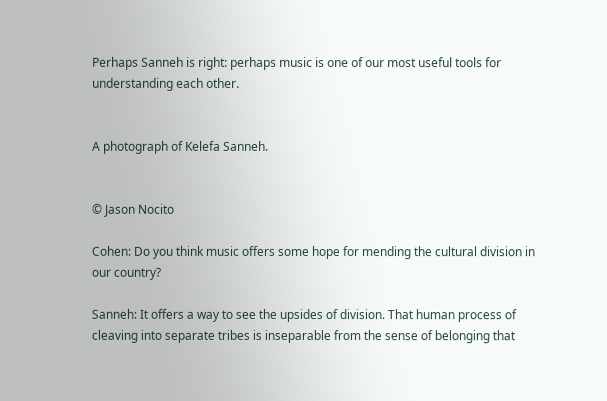Perhaps Sanneh is right: perhaps music is one of our most useful tools for understanding each other.


A photograph of Kelefa Sanneh.


© Jason Nocito

Cohen: Do you think music offers some hope for mending the cultural division in our country?

Sanneh: It offers a way to see the upsides of division. That human process of cleaving into separate tribes is inseparable from the sense of belonging that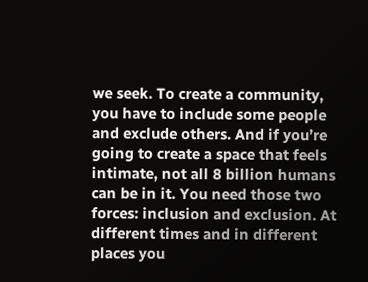we seek. To create a community, you have to include some people and exclude others. And if you’re going to create a space that feels intimate, not all 8 billion humans can be in it. You need those two forces: inclusion and exclusion. At different times and in different places you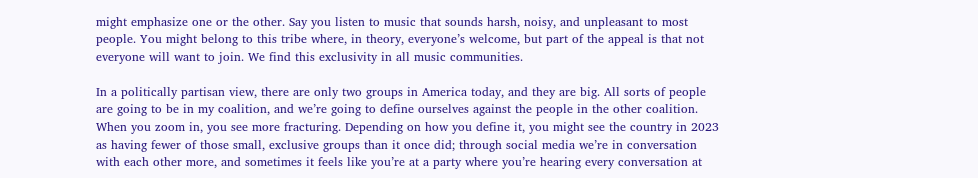might emphasize one or the other. Say you listen to music that sounds harsh, noisy, and unpleasant to most people. You might belong to this tribe where, in theory, everyone’s welcome, but part of the appeal is that not everyone will want to join. We find this exclusivity in all music communities.

In a politically partisan view, there are only two groups in America today, and they are big. All sorts of people are going to be in my coalition, and we’re going to define ourselves against the people in the other coalition. When you zoom in, you see more fracturing. Depending on how you define it, you might see the country in 2023 as having fewer of those small, exclusive groups than it once did; through social media we’re in conversation with each other more, and sometimes it feels like you’re at a party where you’re hearing every conversation at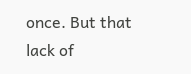once. But that lack of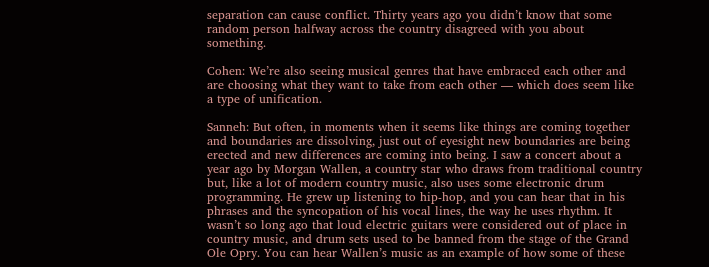separation can cause conflict. Thirty years ago you didn’t know that some random person halfway across the country disagreed with you about something.

Cohen: We’re also seeing musical genres that have embraced each other and are choosing what they want to take from each other — which does seem like a type of unification.

Sanneh: But often, in moments when it seems like things are coming together and boundaries are dissolving, just out of eyesight new boundaries are being erected and new differences are coming into being. I saw a concert about a year ago by Morgan Wallen, a country star who draws from traditional country but, like a lot of modern country music, also uses some electronic drum programming. He grew up listening to hip-hop, and you can hear that in his phrases and the syncopation of his vocal lines, the way he uses rhythm. It wasn’t so long ago that loud electric guitars were considered out of place in country music, and drum sets used to be banned from the stage of the Grand Ole Opry. You can hear Wallen’s music as an example of how some of these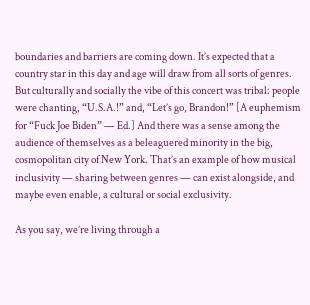boundaries and barriers are coming down. It’s expected that a country star in this day and age will draw from all sorts of genres. But culturally and socially the vibe of this concert was tribal: people were chanting, “U.S.A.!” and, “Let’s go, Brandon!” [A euphemism for “Fuck Joe Biden” — Ed.] And there was a sense among the audience of themselves as a beleaguered minority in the big, cosmopolitan city of New York. That’s an example of how musical inclusivity — sharing between genres — can exist alongside, and maybe even enable, a cultural or social exclusivity.

As you say, we’re living through a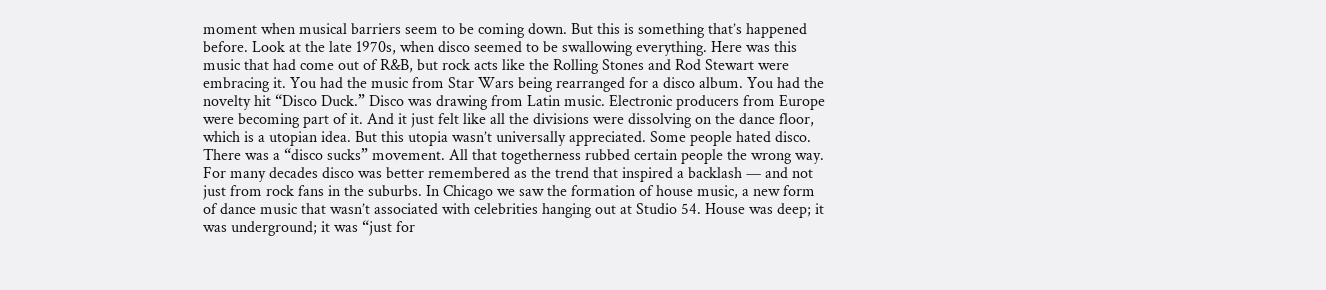moment when musical barriers seem to be coming down. But this is something that’s happened before. Look at the late 1970s, when disco seemed to be swallowing everything. Here was this music that had come out of R&B, but rock acts like the Rolling Stones and Rod Stewart were embracing it. You had the music from Star Wars being rearranged for a disco album. You had the novelty hit “Disco Duck.” Disco was drawing from Latin music. Electronic producers from Europe were becoming part of it. And it just felt like all the divisions were dissolving on the dance floor, which is a utopian idea. But this utopia wasn’t universally appreciated. Some people hated disco. There was a “disco sucks” movement. All that togetherness rubbed certain people the wrong way. For many decades disco was better remembered as the trend that inspired a backlash — and not just from rock fans in the suburbs. In Chicago we saw the formation of house music, a new form of dance music that wasn’t associated with celebrities hanging out at Studio 54. House was deep; it was underground; it was “just for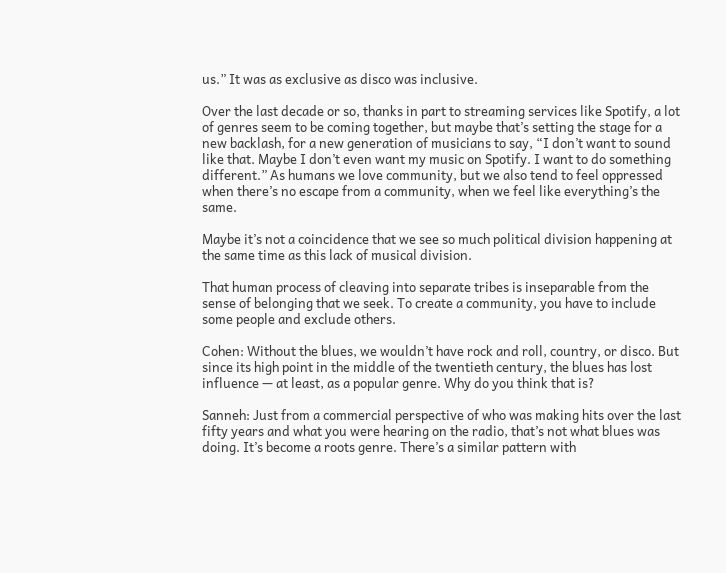us.” It was as exclusive as disco was inclusive.

Over the last decade or so, thanks in part to streaming services like Spotify, a lot of genres seem to be coming together, but maybe that’s setting the stage for a new backlash, for a new generation of musicians to say, “I don’t want to sound like that. Maybe I don’t even want my music on Spotify. I want to do something different.” As humans we love community, but we also tend to feel oppressed when there’s no escape from a community, when we feel like everything’s the same.

Maybe it’s not a coincidence that we see so much political division happening at the same time as this lack of musical division.

That human process of cleaving into separate tribes is inseparable from the sense of belonging that we seek. To create a community, you have to include some people and exclude others.

Cohen: Without the blues, we wouldn’t have rock and roll, country, or disco. But since its high point in the middle of the twentieth century, the blues has lost influence — at least, as a popular genre. Why do you think that is?

Sanneh: Just from a commercial perspective of who was making hits over the last fifty years and what you were hearing on the radio, that’s not what blues was doing. It’s become a roots genre. There’s a similar pattern with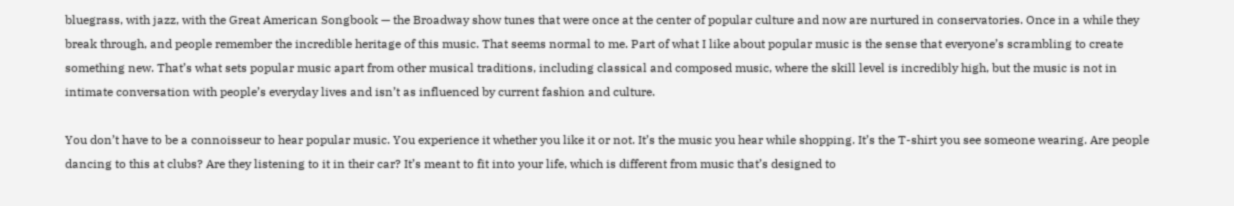bluegrass, with jazz, with the Great American Songbook — the Broadway show tunes that were once at the center of popular culture and now are nurtured in conservatories. Once in a while they break through, and people remember the incredible heritage of this music. That seems normal to me. Part of what I like about popular music is the sense that everyone’s scrambling to create something new. That’s what sets popular music apart from other musical traditions, including classical and composed music, where the skill level is incredibly high, but the music is not in intimate conversation with people’s everyday lives and isn’t as influenced by current fashion and culture.

You don’t have to be a connoisseur to hear popular music. You experience it whether you like it or not. It’s the music you hear while shopping. It’s the T-shirt you see someone wearing. Are people dancing to this at clubs? Are they listening to it in their car? It’s meant to fit into your life, which is different from music that’s designed to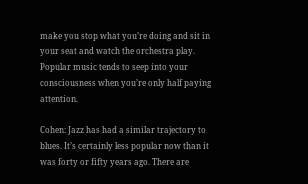make you stop what you’re doing and sit in your seat and watch the orchestra play. Popular music tends to seep into your consciousness when you’re only half paying attention.

Cohen: Jazz has had a similar trajectory to blues. It’s certainly less popular now than it was forty or fifty years ago. There are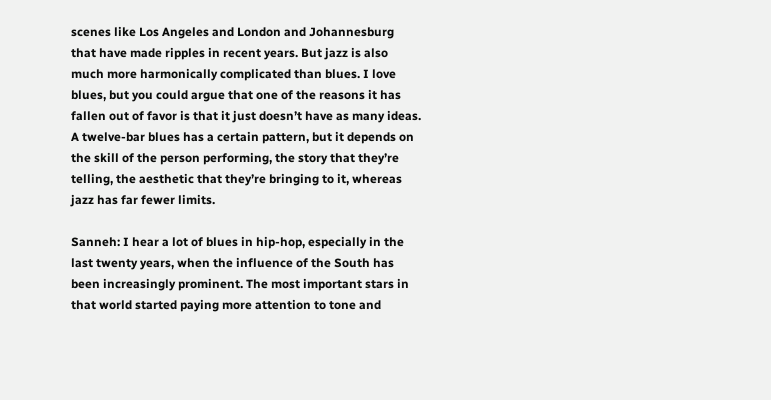scenes like Los Angeles and London and Johannesburg that have made ripples in recent years. But jazz is also much more harmonically complicated than blues. I love blues, but you could argue that one of the reasons it has fallen out of favor is that it just doesn’t have as many ideas. A twelve-bar blues has a certain pattern, but it depends on the skill of the person performing, the story that they’re telling, the aesthetic that they’re bringing to it, whereas jazz has far fewer limits.

Sanneh: I hear a lot of blues in hip-hop, especially in the last twenty years, when the influence of the South has been increasingly prominent. The most important stars in that world started paying more attention to tone and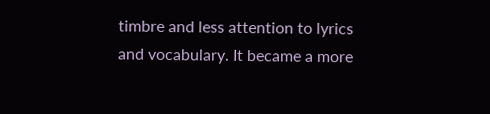timbre and less attention to lyrics and vocabulary. It became a more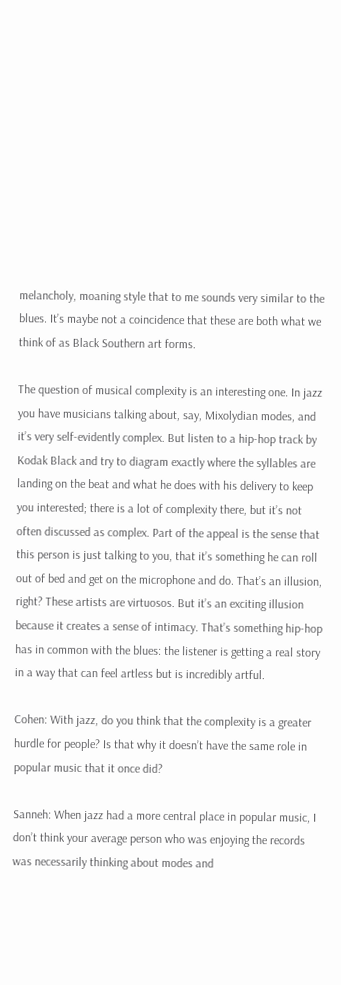melancholy, moaning style that to me sounds very similar to the blues. It’s maybe not a coincidence that these are both what we think of as Black Southern art forms.

The question of musical complexity is an interesting one. In jazz you have musicians talking about, say, Mixolydian modes, and it’s very self-evidently complex. But listen to a hip-hop track by Kodak Black and try to diagram exactly where the syllables are landing on the beat and what he does with his delivery to keep you interested; there is a lot of complexity there, but it’s not often discussed as complex. Part of the appeal is the sense that this person is just talking to you, that it’s something he can roll out of bed and get on the microphone and do. That’s an illusion, right? These artists are virtuosos. But it’s an exciting illusion because it creates a sense of intimacy. That’s something hip-hop has in common with the blues: the listener is getting a real story in a way that can feel artless but is incredibly artful.

Cohen: With jazz, do you think that the complexity is a greater hurdle for people? Is that why it doesn’t have the same role in popular music that it once did?

Sanneh: When jazz had a more central place in popular music, I don’t think your average person who was enjoying the records was necessarily thinking about modes and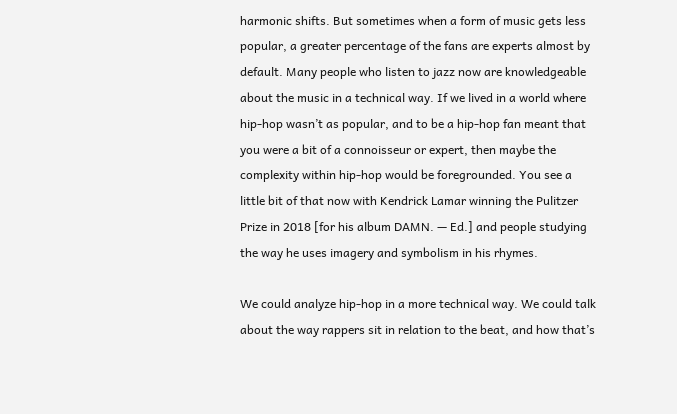harmonic shifts. But sometimes when a form of music gets less popular, a greater percentage of the fans are experts almost by default. Many people who listen to jazz now are knowledgeable about the music in a technical way. If we lived in a world where hip-hop wasn’t as popular, and to be a hip-hop fan meant that you were a bit of a connoisseur or expert, then maybe the complexity within hip-hop would be foregrounded. You see a little bit of that now with Kendrick Lamar winning the Pulitzer Prize in 2018 [for his album DAMN. — Ed.] and people studying the way he uses imagery and symbolism in his rhymes.

We could analyze hip-hop in a more technical way. We could talk about the way rappers sit in relation to the beat, and how that’s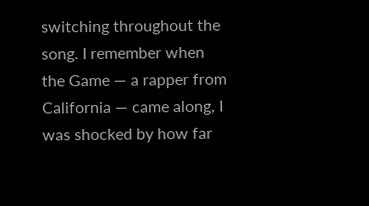switching throughout the song. I remember when the Game — a rapper from California — came along, I was shocked by how far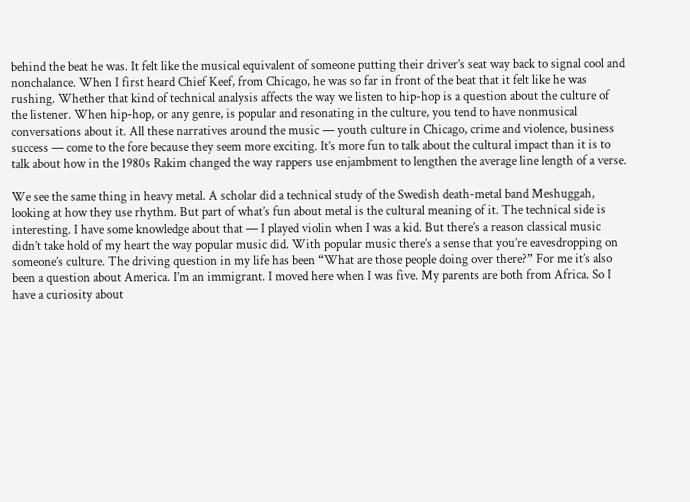behind the beat he was. It felt like the musical equivalent of someone putting their driver’s seat way back to signal cool and nonchalance. When I first heard Chief Keef, from Chicago, he was so far in front of the beat that it felt like he was rushing. Whether that kind of technical analysis affects the way we listen to hip-hop is a question about the culture of the listener. When hip-hop, or any genre, is popular and resonating in the culture, you tend to have nonmusical conversations about it. All these narratives around the music — youth culture in Chicago, crime and violence, business success — come to the fore because they seem more exciting. It’s more fun to talk about the cultural impact than it is to talk about how in the 1980s Rakim changed the way rappers use enjambment to lengthen the average line length of a verse.

We see the same thing in heavy metal. A scholar did a technical study of the Swedish death-metal band Meshuggah, looking at how they use rhythm. But part of what’s fun about metal is the cultural meaning of it. The technical side is interesting. I have some knowledge about that — I played violin when I was a kid. But there’s a reason classical music didn’t take hold of my heart the way popular music did. With popular music there’s a sense that you’re eavesdropping on someone’s culture. The driving question in my life has been “What are those people doing over there?” For me it’s also been a question about America. I’m an immigrant. I moved here when I was five. My parents are both from Africa. So I have a curiosity about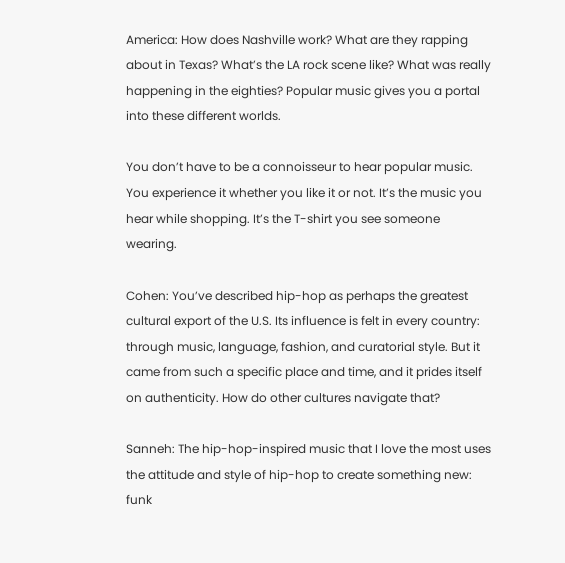America: How does Nashville work? What are they rapping about in Texas? What’s the LA rock scene like? What was really happening in the eighties? Popular music gives you a portal into these different worlds.

You don’t have to be a connoisseur to hear popular music. You experience it whether you like it or not. It’s the music you hear while shopping. It’s the T-shirt you see someone wearing.

Cohen: You’ve described hip-hop as perhaps the greatest cultural export of the U.S. Its influence is felt in every country: through music, language, fashion, and curatorial style. But it came from such a specific place and time, and it prides itself on authenticity. How do other cultures navigate that?

Sanneh: The hip-hop-inspired music that I love the most uses the attitude and style of hip-hop to create something new: funk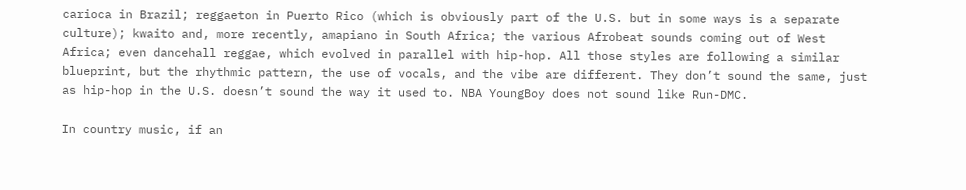carioca in Brazil; reggaeton in Puerto Rico (which is obviously part of the U.S. but in some ways is a separate culture); kwaito and, more recently, amapiano in South Africa; the various Afrobeat sounds coming out of West Africa; even dancehall reggae, which evolved in parallel with hip-hop. All those styles are following a similar blueprint, but the rhythmic pattern, the use of vocals, and the vibe are different. They don’t sound the same, just as hip-hop in the U.S. doesn’t sound the way it used to. NBA YoungBoy does not sound like Run-DMC.

In country music, if an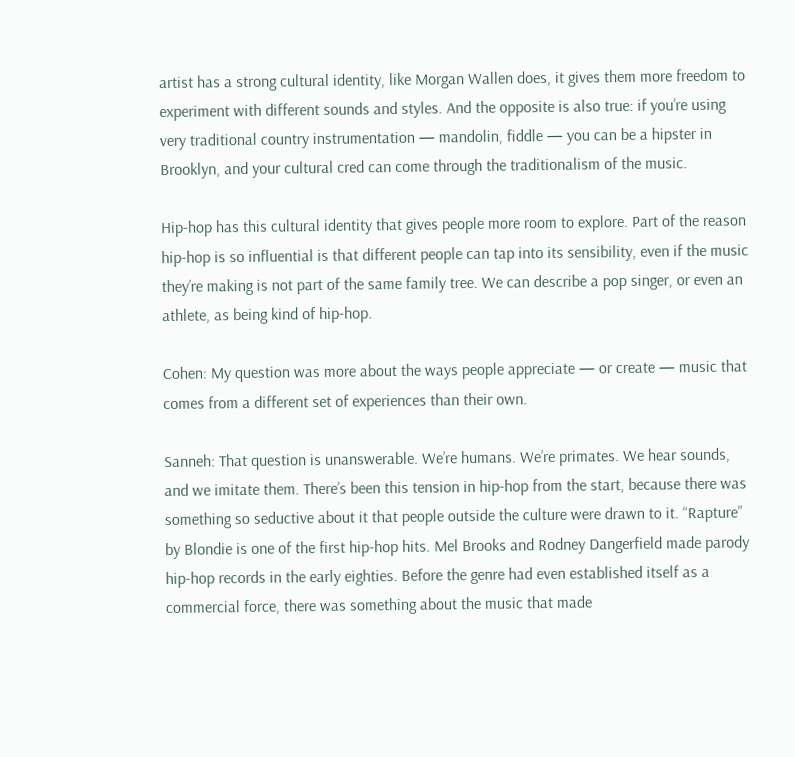artist has a strong cultural identity, like Morgan Wallen does, it gives them more freedom to experiment with different sounds and styles. And the opposite is also true: if you’re using very traditional country instrumentation — mandolin, fiddle — you can be a hipster in Brooklyn, and your cultural cred can come through the traditionalism of the music.

Hip-hop has this cultural identity that gives people more room to explore. Part of the reason hip-hop is so influential is that different people can tap into its sensibility, even if the music they’re making is not part of the same family tree. We can describe a pop singer, or even an athlete, as being kind of hip-hop.

Cohen: My question was more about the ways people appreciate — or create — music that comes from a different set of experiences than their own.

Sanneh: That question is unanswerable. We’re humans. We’re primates. We hear sounds, and we imitate them. There’s been this tension in hip-hop from the start, because there was something so seductive about it that people outside the culture were drawn to it. “Rapture” by Blondie is one of the first hip-hop hits. Mel Brooks and Rodney Dangerfield made parody hip-hop records in the early eighties. Before the genre had even established itself as a commercial force, there was something about the music that made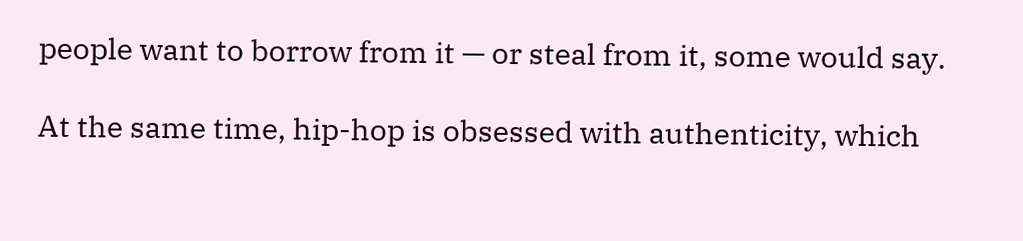people want to borrow from it — or steal from it, some would say.

At the same time, hip-hop is obsessed with authenticity, which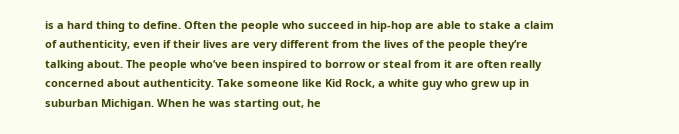is a hard thing to define. Often the people who succeed in hip-hop are able to stake a claim of authenticity, even if their lives are very different from the lives of the people they’re talking about. The people who’ve been inspired to borrow or steal from it are often really concerned about authenticity. Take someone like Kid Rock, a white guy who grew up in suburban Michigan. When he was starting out, he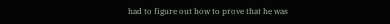had to figure out how to prove that he was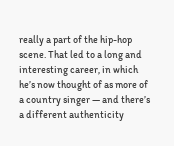really a part of the hip-hop scene. That led to a long and interesting career, in which he’s now thought of as more of a country singer — and there’s a different authenticity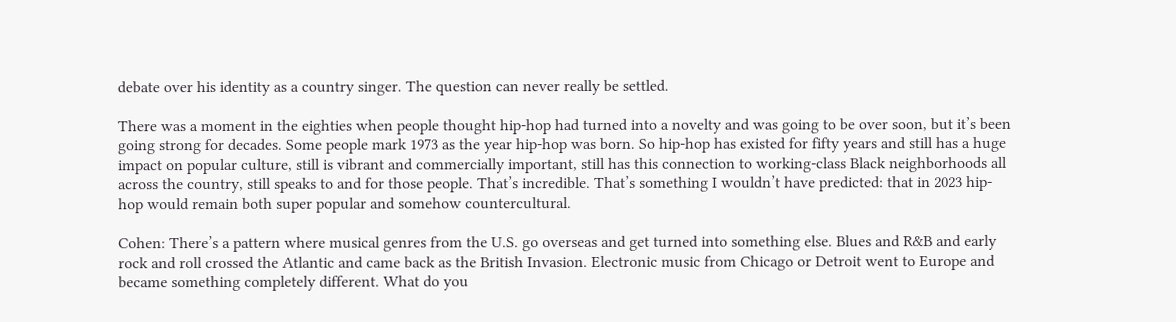debate over his identity as a country singer. The question can never really be settled.

There was a moment in the eighties when people thought hip-hop had turned into a novelty and was going to be over soon, but it’s been going strong for decades. Some people mark 1973 as the year hip-hop was born. So hip-hop has existed for fifty years and still has a huge impact on popular culture, still is vibrant and commercially important, still has this connection to working-class Black neighborhoods all across the country, still speaks to and for those people. That’s incredible. That’s something I wouldn’t have predicted: that in 2023 hip-hop would remain both super popular and somehow countercultural.

Cohen: There’s a pattern where musical genres from the U.S. go overseas and get turned into something else. Blues and R&B and early rock and roll crossed the Atlantic and came back as the British Invasion. Electronic music from Chicago or Detroit went to Europe and became something completely different. What do you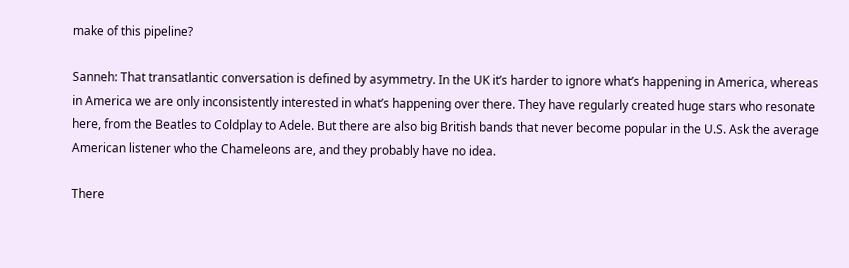make of this pipeline?

Sanneh: That transatlantic conversation is defined by asymmetry. In the UK it’s harder to ignore what’s happening in America, whereas in America we are only inconsistently interested in what’s happening over there. They have regularly created huge stars who resonate here, from the Beatles to Coldplay to Adele. But there are also big British bands that never become popular in the U.S. Ask the average American listener who the Chameleons are, and they probably have no idea.

There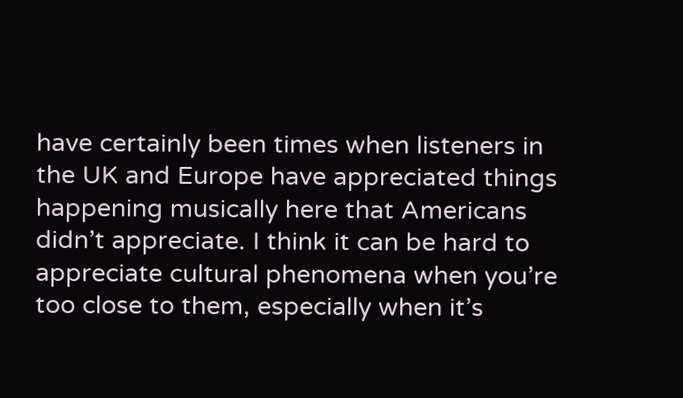have certainly been times when listeners in the UK and Europe have appreciated things happening musically here that Americans didn’t appreciate. I think it can be hard to appreciate cultural phenomena when you’re too close to them, especially when it’s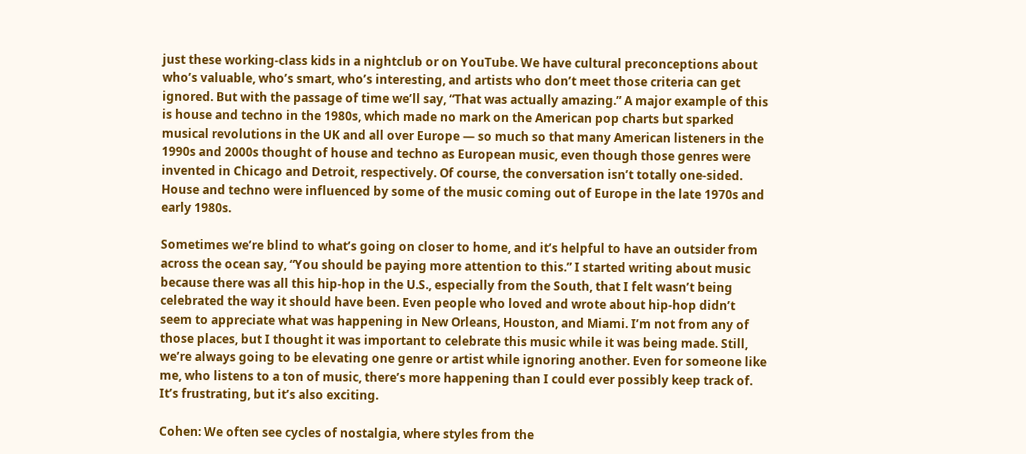just these working-class kids in a nightclub or on YouTube. We have cultural preconceptions about who’s valuable, who’s smart, who’s interesting, and artists who don’t meet those criteria can get ignored. But with the passage of time we’ll say, “That was actually amazing.” A major example of this is house and techno in the 1980s, which made no mark on the American pop charts but sparked musical revolutions in the UK and all over Europe — so much so that many American listeners in the 1990s and 2000s thought of house and techno as European music, even though those genres were invented in Chicago and Detroit, respectively. Of course, the conversation isn’t totally one-sided. House and techno were influenced by some of the music coming out of Europe in the late 1970s and early 1980s.

Sometimes we’re blind to what’s going on closer to home, and it’s helpful to have an outsider from across the ocean say, “You should be paying more attention to this.” I started writing about music because there was all this hip-hop in the U.S., especially from the South, that I felt wasn’t being celebrated the way it should have been. Even people who loved and wrote about hip-hop didn’t seem to appreciate what was happening in New Orleans, Houston, and Miami. I’m not from any of those places, but I thought it was important to celebrate this music while it was being made. Still, we’re always going to be elevating one genre or artist while ignoring another. Even for someone like me, who listens to a ton of music, there’s more happening than I could ever possibly keep track of. It’s frustrating, but it’s also exciting.

Cohen: We often see cycles of nostalgia, where styles from the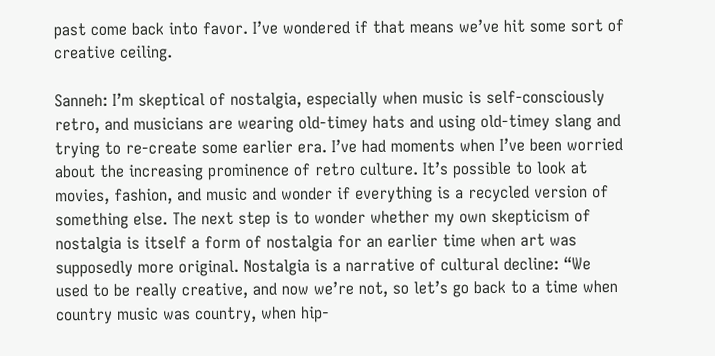past come back into favor. I’ve wondered if that means we’ve hit some sort of creative ceiling.

Sanneh: I’m skeptical of nostalgia, especially when music is self-consciously retro, and musicians are wearing old-timey hats and using old-timey slang and trying to re-create some earlier era. I’ve had moments when I’ve been worried about the increasing prominence of retro culture. It’s possible to look at movies, fashion, and music and wonder if everything is a recycled version of something else. The next step is to wonder whether my own skepticism of nostalgia is itself a form of nostalgia for an earlier time when art was supposedly more original. Nostalgia is a narrative of cultural decline: “We used to be really creative, and now we’re not, so let’s go back to a time when country music was country, when hip-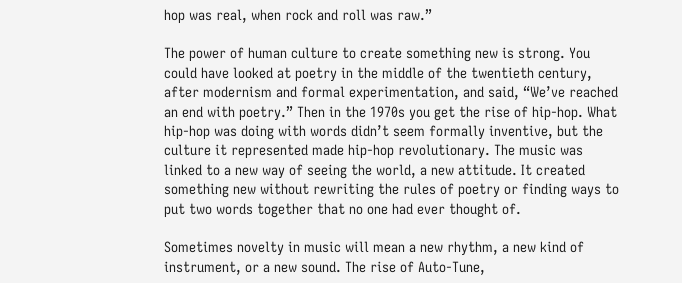hop was real, when rock and roll was raw.”

The power of human culture to create something new is strong. You could have looked at poetry in the middle of the twentieth century, after modernism and formal experimentation, and said, “We’ve reached an end with poetry.” Then in the 1970s you get the rise of hip-hop. What hip-hop was doing with words didn’t seem formally inventive, but the culture it represented made hip-hop revolutionary. The music was linked to a new way of seeing the world, a new attitude. It created something new without rewriting the rules of poetry or finding ways to put two words together that no one had ever thought of.

Sometimes novelty in music will mean a new rhythm, a new kind of instrument, or a new sound. The rise of Auto-Tune,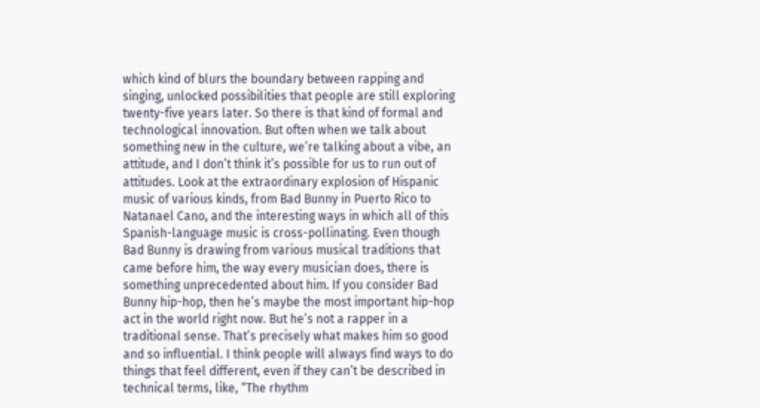which kind of blurs the boundary between rapping and singing, unlocked possibilities that people are still exploring twenty-five years later. So there is that kind of formal and technological innovation. But often when we talk about something new in the culture, we’re talking about a vibe, an attitude, and I don’t think it’s possible for us to run out of attitudes. Look at the extraordinary explosion of Hispanic music of various kinds, from Bad Bunny in Puerto Rico to Natanael Cano, and the interesting ways in which all of this Spanish-language music is cross-pollinating. Even though Bad Bunny is drawing from various musical traditions that came before him, the way every musician does, there is something unprecedented about him. If you consider Bad Bunny hip-hop, then he’s maybe the most important hip-hop act in the world right now. But he’s not a rapper in a traditional sense. That’s precisely what makes him so good and so influential. I think people will always find ways to do things that feel different, even if they can’t be described in technical terms, like, “The rhythm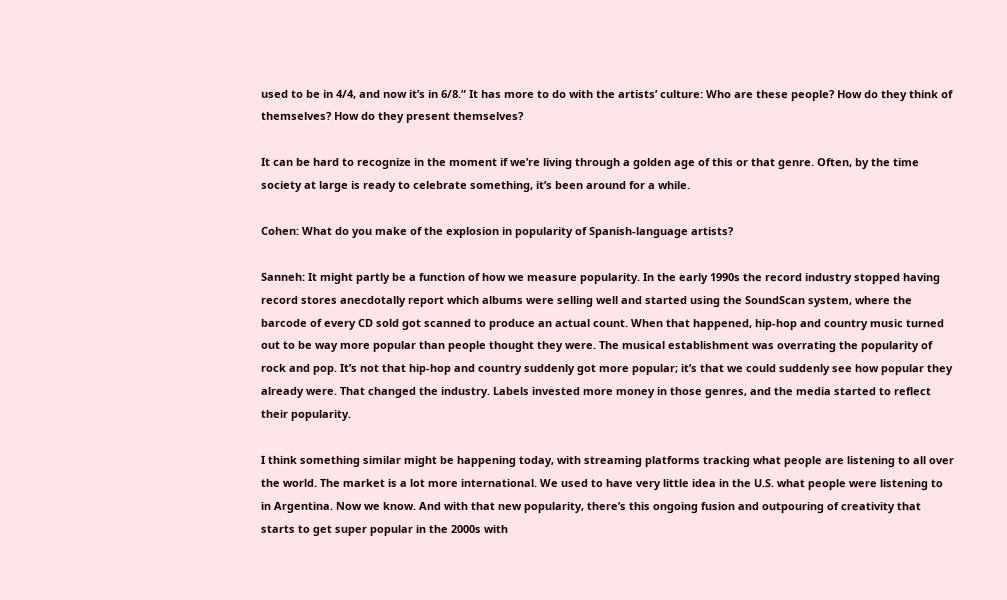used to be in 4/4, and now it’s in 6/8.” It has more to do with the artists’ culture: Who are these people? How do they think of themselves? How do they present themselves?

It can be hard to recognize in the moment if we’re living through a golden age of this or that genre. Often, by the time society at large is ready to celebrate something, it’s been around for a while.

Cohen: What do you make of the explosion in popularity of Spanish-language artists?

Sanneh: It might partly be a function of how we measure popularity. In the early 1990s the record industry stopped having record stores anecdotally report which albums were selling well and started using the SoundScan system, where the barcode of every CD sold got scanned to produce an actual count. When that happened, hip-hop and country music turned out to be way more popular than people thought they were. The musical establishment was overrating the popularity of rock and pop. It’s not that hip-hop and country suddenly got more popular; it’s that we could suddenly see how popular they already were. That changed the industry. Labels invested more money in those genres, and the media started to reflect their popularity.

I think something similar might be happening today, with streaming platforms tracking what people are listening to all over the world. The market is a lot more international. We used to have very little idea in the U.S. what people were listening to in Argentina. Now we know. And with that new popularity, there’s this ongoing fusion and outpouring of creativity that starts to get super popular in the 2000s with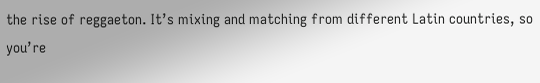the rise of reggaeton. It’s mixing and matching from different Latin countries, so you’re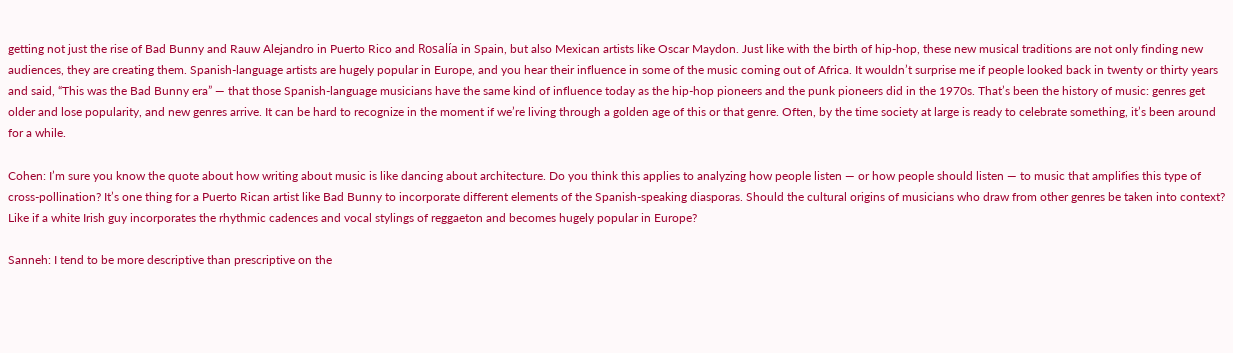getting not just the rise of Bad Bunny and Rauw Alejandro in Puerto Rico and Rosalía in Spain, but also Mexican artists like Oscar Maydon. Just like with the birth of hip-hop, these new musical traditions are not only finding new audiences, they are creating them. Spanish-language artists are hugely popular in Europe, and you hear their influence in some of the music coming out of Africa. It wouldn’t surprise me if people looked back in twenty or thirty years and said, “This was the Bad Bunny era” — that those Spanish-language musicians have the same kind of influence today as the hip-hop pioneers and the punk pioneers did in the 1970s. That’s been the history of music: genres get older and lose popularity, and new genres arrive. It can be hard to recognize in the moment if we’re living through a golden age of this or that genre. Often, by the time society at large is ready to celebrate something, it’s been around for a while.

Cohen: I’m sure you know the quote about how writing about music is like dancing about architecture. Do you think this applies to analyzing how people listen — or how people should listen — to music that amplifies this type of cross-pollination? It’s one thing for a Puerto Rican artist like Bad Bunny to incorporate different elements of the Spanish-speaking diasporas. Should the cultural origins of musicians who draw from other genres be taken into context? Like if a white Irish guy incorporates the rhythmic cadences and vocal stylings of reggaeton and becomes hugely popular in Europe?

Sanneh: I tend to be more descriptive than prescriptive on the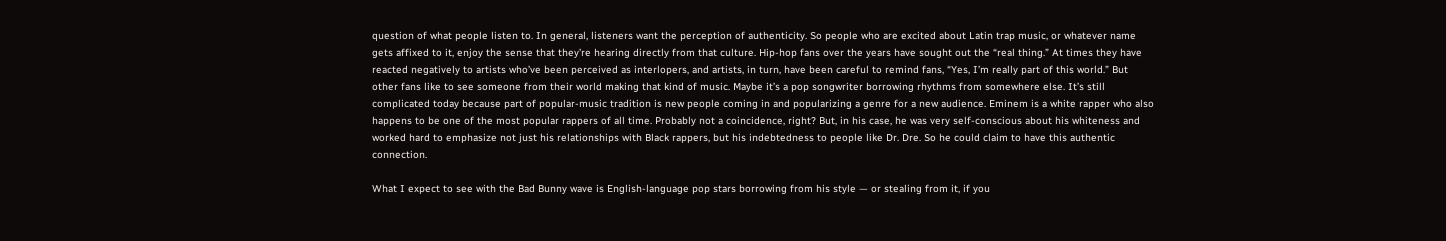question of what people listen to. In general, listeners want the perception of authenticity. So people who are excited about Latin trap music, or whatever name gets affixed to it, enjoy the sense that they’re hearing directly from that culture. Hip-hop fans over the years have sought out the “real thing.” At times they have reacted negatively to artists who’ve been perceived as interlopers, and artists, in turn, have been careful to remind fans, “Yes, I’m really part of this world.” But other fans like to see someone from their world making that kind of music. Maybe it’s a pop songwriter borrowing rhythms from somewhere else. It’s still complicated today because part of popular-music tradition is new people coming in and popularizing a genre for a new audience. Eminem is a white rapper who also happens to be one of the most popular rappers of all time. Probably not a coincidence, right? But, in his case, he was very self-conscious about his whiteness and worked hard to emphasize not just his relationships with Black rappers, but his indebtedness to people like Dr. Dre. So he could claim to have this authentic connection.

What I expect to see with the Bad Bunny wave is English-language pop stars borrowing from his style — or stealing from it, if you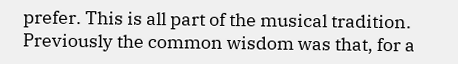prefer. This is all part of the musical tradition. Previously the common wisdom was that, for a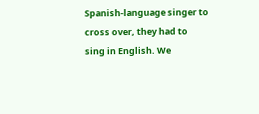Spanish-language singer to cross over, they had to sing in English. We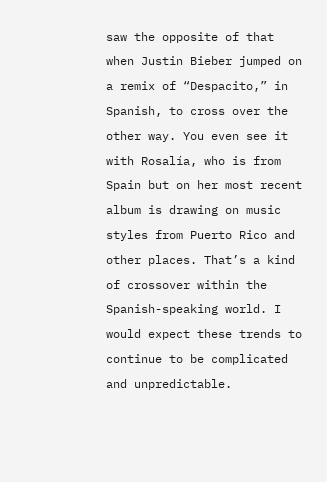saw the opposite of that when Justin Bieber jumped on a remix of “Despacito,” in Spanish, to cross over the other way. You even see it with Rosalía, who is from Spain but on her most recent album is drawing on music styles from Puerto Rico and other places. That’s a kind of crossover within the Spanish-speaking world. I would expect these trends to continue to be complicated and unpredictable.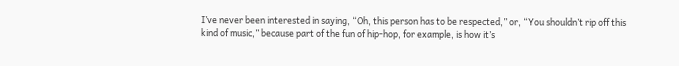I’ve never been interested in saying, “Oh, this person has to be respected,” or, “You shouldn’t rip off this kind of music,” because part of the fun of hip-hop, for example, is how it’s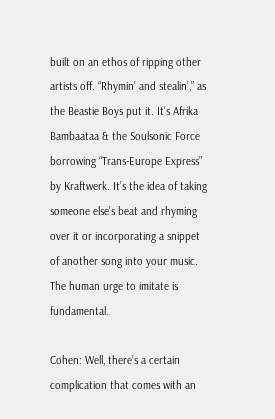built on an ethos of ripping other artists off. “Rhymin’ and stealin’,” as the Beastie Boys put it. It’s Afrika Bambaataa & the Soulsonic Force borrowing “Trans-Europe Express” by Kraftwerk. It’s the idea of taking someone else’s beat and rhyming over it or incorporating a snippet of another song into your music. The human urge to imitate is fundamental.

Cohen: Well, there’s a certain complication that comes with an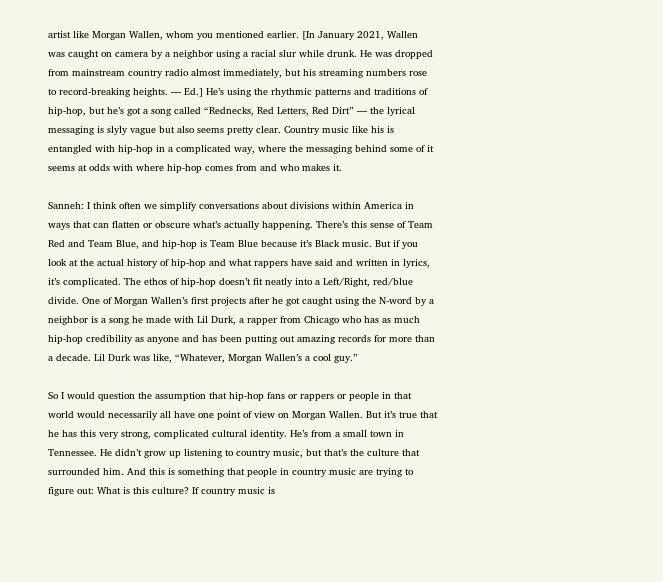artist like Morgan Wallen, whom you mentioned earlier. [In January 2021, Wallen was caught on camera by a neighbor using a racial slur while drunk. He was dropped from mainstream country radio almost immediately, but his streaming numbers rose to record-breaking heights. — Ed.] He’s using the rhythmic patterns and traditions of hip-hop, but he’s got a song called “Rednecks, Red Letters, Red Dirt” — the lyrical messaging is slyly vague but also seems pretty clear. Country music like his is entangled with hip-hop in a complicated way, where the messaging behind some of it seems at odds with where hip-hop comes from and who makes it.

Sanneh: I think often we simplify conversations about divisions within America in ways that can flatten or obscure what’s actually happening. There’s this sense of Team Red and Team Blue, and hip-hop is Team Blue because it’s Black music. But if you look at the actual history of hip-hop and what rappers have said and written in lyrics, it’s complicated. The ethos of hip-hop doesn’t fit neatly into a Left/Right, red/blue divide. One of Morgan Wallen’s first projects after he got caught using the N-word by a neighbor is a song he made with Lil Durk, a rapper from Chicago who has as much hip-hop credibility as anyone and has been putting out amazing records for more than a decade. Lil Durk was like, “Whatever, Morgan Wallen’s a cool guy.”

So I would question the assumption that hip-hop fans or rappers or people in that world would necessarily all have one point of view on Morgan Wallen. But it’s true that he has this very strong, complicated cultural identity. He’s from a small town in Tennessee. He didn’t grow up listening to country music, but that’s the culture that surrounded him. And this is something that people in country music are trying to figure out: What is this culture? If country music is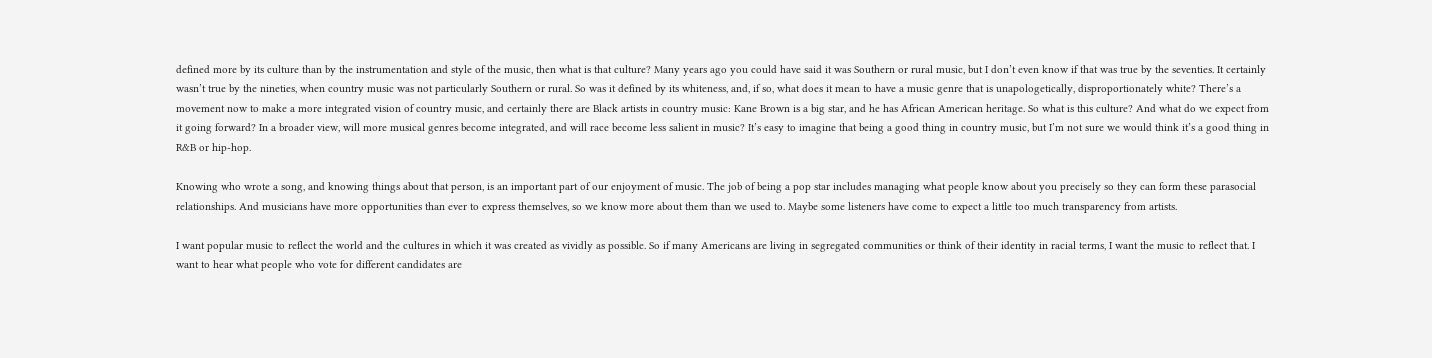defined more by its culture than by the instrumentation and style of the music, then what is that culture? Many years ago you could have said it was Southern or rural music, but I don’t even know if that was true by the seventies. It certainly wasn’t true by the nineties, when country music was not particularly Southern or rural. So was it defined by its whiteness, and, if so, what does it mean to have a music genre that is unapologetically, disproportionately white? There’s a movement now to make a more integrated vision of country music, and certainly there are Black artists in country music: Kane Brown is a big star, and he has African American heritage. So what is this culture? And what do we expect from it going forward? In a broader view, will more musical genres become integrated, and will race become less salient in music? It’s easy to imagine that being a good thing in country music, but I’m not sure we would think it’s a good thing in R&B or hip-hop.

Knowing who wrote a song, and knowing things about that person, is an important part of our enjoyment of music. The job of being a pop star includes managing what people know about you precisely so they can form these parasocial relationships. And musicians have more opportunities than ever to express themselves, so we know more about them than we used to. Maybe some listeners have come to expect a little too much transparency from artists.

I want popular music to reflect the world and the cultures in which it was created as vividly as possible. So if many Americans are living in segregated communities or think of their identity in racial terms, I want the music to reflect that. I want to hear what people who vote for different candidates are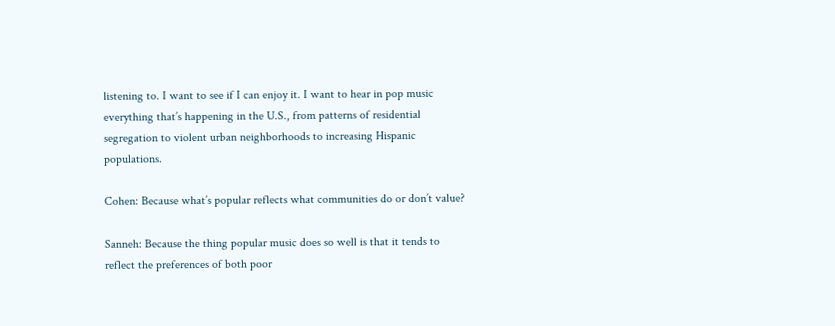listening to. I want to see if I can enjoy it. I want to hear in pop music everything that’s happening in the U.S., from patterns of residential segregation to violent urban neighborhoods to increasing Hispanic populations.

Cohen: Because what’s popular reflects what communities do or don’t value?

Sanneh: Because the thing popular music does so well is that it tends to reflect the preferences of both poor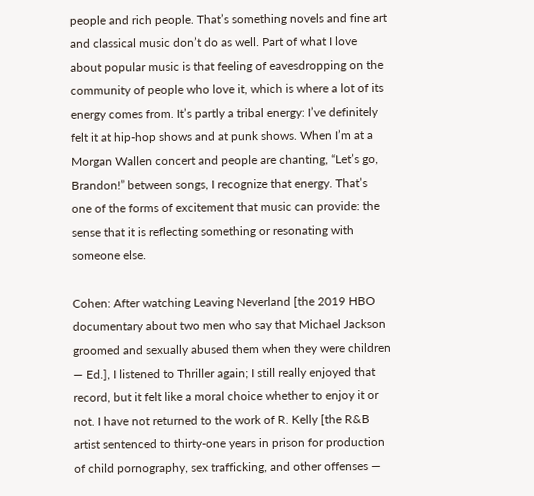people and rich people. That’s something novels and fine art and classical music don’t do as well. Part of what I love about popular music is that feeling of eavesdropping on the community of people who love it, which is where a lot of its energy comes from. It’s partly a tribal energy: I’ve definitely felt it at hip-hop shows and at punk shows. When I’m at a Morgan Wallen concert and people are chanting, “Let’s go, Brandon!” between songs, I recognize that energy. That’s one of the forms of excitement that music can provide: the sense that it is reflecting something or resonating with someone else.

Cohen: After watching Leaving Neverland [the 2019 HBO documentary about two men who say that Michael Jackson groomed and sexually abused them when they were children — Ed.], I listened to Thriller again; I still really enjoyed that record, but it felt like a moral choice whether to enjoy it or not. I have not returned to the work of R. Kelly [the R&B artist sentenced to thirty-one years in prison for production of child pornography, sex trafficking, and other offenses —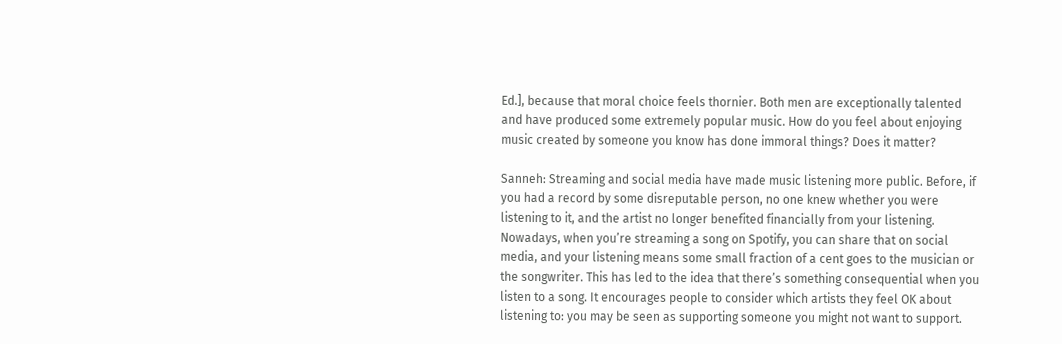Ed.], because that moral choice feels thornier. Both men are exceptionally talented and have produced some extremely popular music. How do you feel about enjoying music created by someone you know has done immoral things? Does it matter?

Sanneh: Streaming and social media have made music listening more public. Before, if you had a record by some disreputable person, no one knew whether you were listening to it, and the artist no longer benefited financially from your listening. Nowadays, when you’re streaming a song on Spotify, you can share that on social media, and your listening means some small fraction of a cent goes to the musician or the songwriter. This has led to the idea that there’s something consequential when you listen to a song. It encourages people to consider which artists they feel OK about listening to: you may be seen as supporting someone you might not want to support.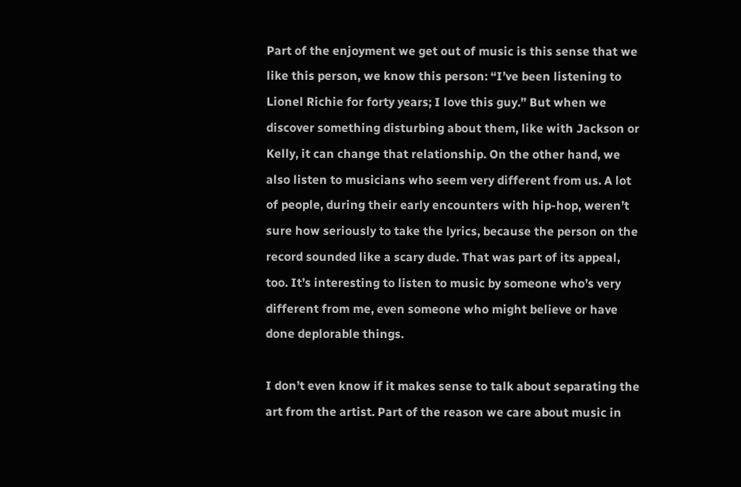Part of the enjoyment we get out of music is this sense that we like this person, we know this person: “I’ve been listening to Lionel Richie for forty years; I love this guy.” But when we discover something disturbing about them, like with Jackson or Kelly, it can change that relationship. On the other hand, we also listen to musicians who seem very different from us. A lot of people, during their early encounters with hip-hop, weren’t sure how seriously to take the lyrics, because the person on the record sounded like a scary dude. That was part of its appeal, too. It’s interesting to listen to music by someone who’s very different from me, even someone who might believe or have done deplorable things.

I don’t even know if it makes sense to talk about separating the art from the artist. Part of the reason we care about music in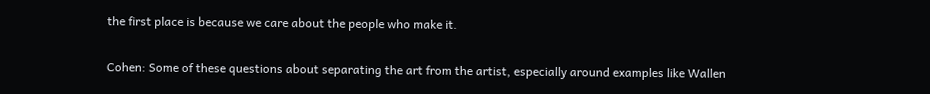the first place is because we care about the people who make it.

Cohen: Some of these questions about separating the art from the artist, especially around examples like Wallen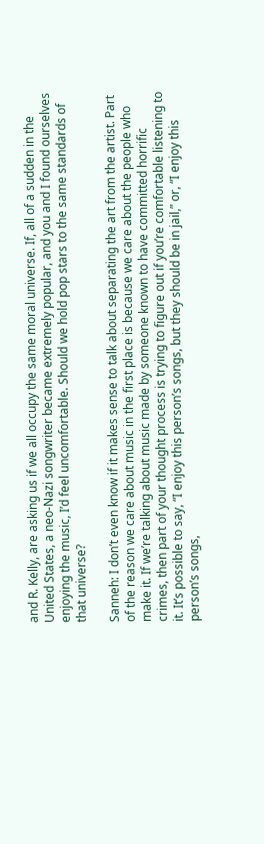and R. Kelly, are asking us if we all occupy the same moral universe. If, all of a sudden in the United States, a neo-Nazi songwriter became extremely popular, and you and I found ourselves enjoying the music, I’d feel uncomfortable. Should we hold pop stars to the same standards of that universe?

Sanneh: I don’t even know if it makes sense to talk about separating the art from the artist. Part of the reason we care about music in the first place is because we care about the people who make it. If we’re talking about music made by someone known to have committed horrific crimes, then part of your thought process is trying to figure out if you’re comfortable listening to it. It’s possible to say, “I enjoy this person’s songs, but they should be in jail,” or, “I enjoy this person’s songs,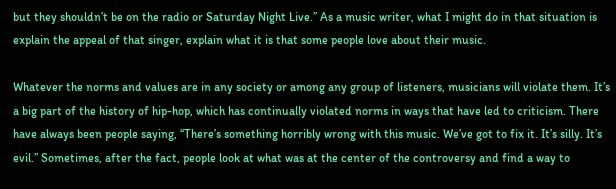but they shouldn’t be on the radio or Saturday Night Live.” As a music writer, what I might do in that situation is explain the appeal of that singer, explain what it is that some people love about their music.

Whatever the norms and values are in any society or among any group of listeners, musicians will violate them. It’s a big part of the history of hip-hop, which has continually violated norms in ways that have led to criticism. There have always been people saying, “There’s something horribly wrong with this music. We’ve got to fix it. It’s silly. It’s evil.” Sometimes, after the fact, people look at what was at the center of the controversy and find a way to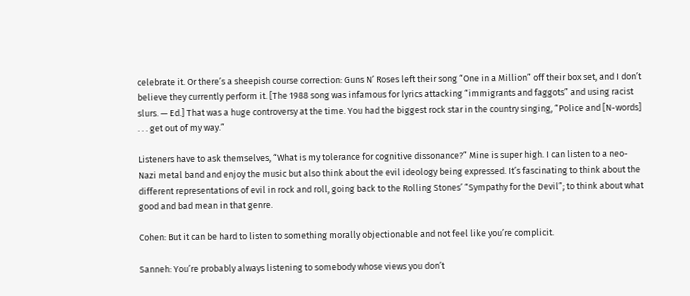celebrate it. Or there’s a sheepish course correction: Guns N’ Roses left their song “One in a Million” off their box set, and I don’t believe they currently perform it. [The 1988 song was infamous for lyrics attacking “immigrants and faggots” and using racist slurs. — Ed.] That was a huge controversy at the time. You had the biggest rock star in the country singing, “Police and [N-words] . . . get out of my way.”

Listeners have to ask themselves, “What is my tolerance for cognitive dissonance?” Mine is super high. I can listen to a neo-Nazi metal band and enjoy the music but also think about the evil ideology being expressed. It’s fascinating to think about the different representations of evil in rock and roll, going back to the Rolling Stones’ “Sympathy for the Devil”; to think about what good and bad mean in that genre.

Cohen: But it can be hard to listen to something morally objectionable and not feel like you’re complicit.

Sanneh: You’re probably always listening to somebody whose views you don’t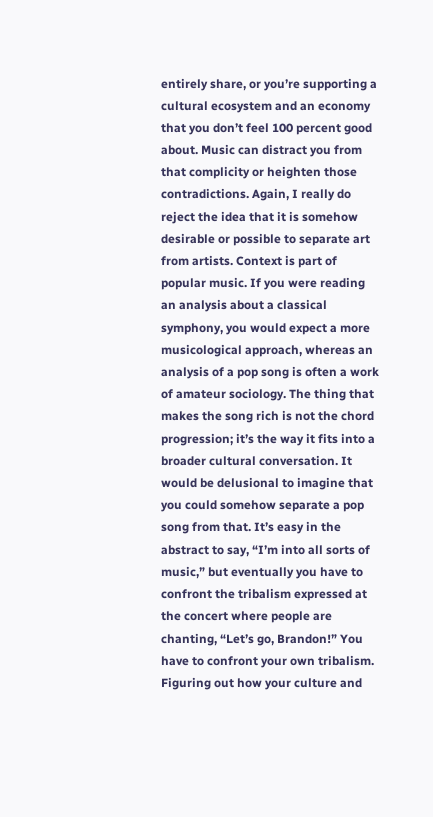entirely share, or you’re supporting a cultural ecosystem and an economy that you don’t feel 100 percent good about. Music can distract you from that complicity or heighten those contradictions. Again, I really do reject the idea that it is somehow desirable or possible to separate art from artists. Context is part of popular music. If you were reading an analysis about a classical symphony, you would expect a more musicological approach, whereas an analysis of a pop song is often a work of amateur sociology. The thing that makes the song rich is not the chord progression; it’s the way it fits into a broader cultural conversation. It would be delusional to imagine that you could somehow separate a pop song from that. It’s easy in the abstract to say, “I’m into all sorts of music,” but eventually you have to confront the tribalism expressed at the concert where people are chanting, “Let’s go, Brandon!” You have to confront your own tribalism. Figuring out how your culture and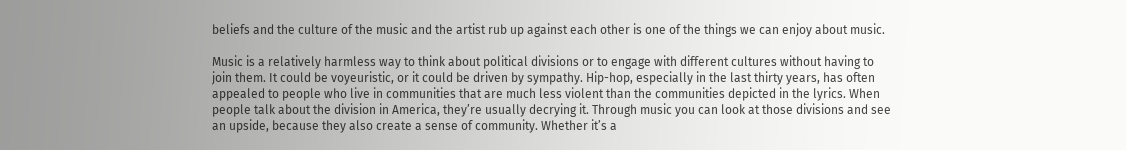beliefs and the culture of the music and the artist rub up against each other is one of the things we can enjoy about music.

Music is a relatively harmless way to think about political divisions or to engage with different cultures without having to join them. It could be voyeuristic, or it could be driven by sympathy. Hip-hop, especially in the last thirty years, has often appealed to people who live in communities that are much less violent than the communities depicted in the lyrics. When people talk about the division in America, they’re usually decrying it. Through music you can look at those divisions and see an upside, because they also create a sense of community. Whether it’s a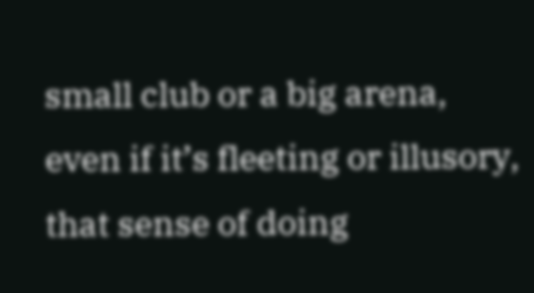small club or a big arena, even if it’s fleeting or illusory, that sense of doing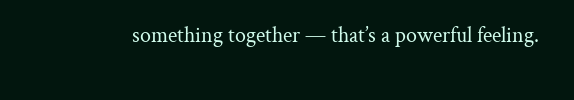something together — that’s a powerful feeling.